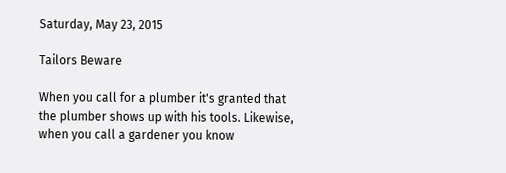Saturday, May 23, 2015

Tailors Beware

When you call for a plumber it's granted that the plumber shows up with his tools. Likewise, when you call a gardener you know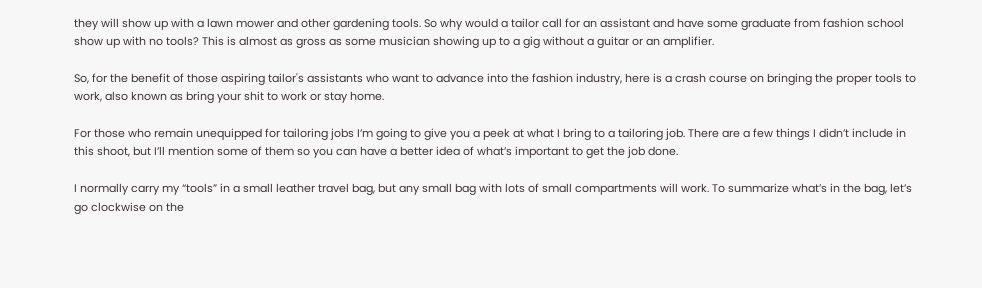they will show up with a lawn mower and other gardening tools. So why would a tailor call for an assistant and have some graduate from fashion school show up with no tools? This is almost as gross as some musician showing up to a gig without a guitar or an amplifier.

So, for the benefit of those aspiring tailor's assistants who want to advance into the fashion industry, here is a crash course on bringing the proper tools to work, also known as bring your shit to work or stay home.

For those who remain unequipped for tailoring jobs I’m going to give you a peek at what I bring to a tailoring job. There are a few things I didn’t include in this shoot, but I’ll mention some of them so you can have a better idea of what’s important to get the job done.

I normally carry my “tools” in a small leather travel bag, but any small bag with lots of small compartments will work. To summarize what’s in the bag, let’s go clockwise on the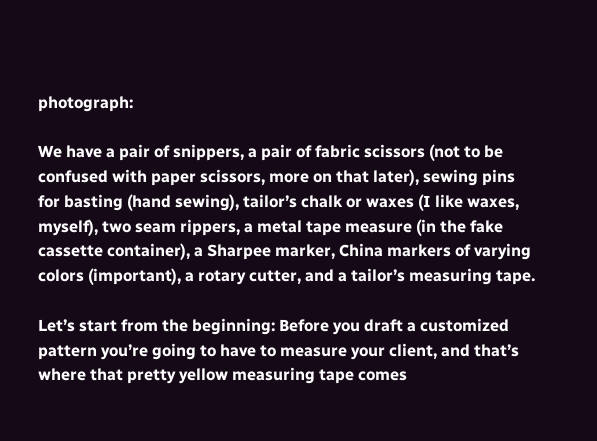photograph:

We have a pair of snippers, a pair of fabric scissors (not to be confused with paper scissors, more on that later), sewing pins for basting (hand sewing), tailor’s chalk or waxes (I like waxes, myself), two seam rippers, a metal tape measure (in the fake cassette container), a Sharpee marker, China markers of varying colors (important), a rotary cutter, and a tailor’s measuring tape.

Let’s start from the beginning: Before you draft a customized pattern you’re going to have to measure your client, and that’s where that pretty yellow measuring tape comes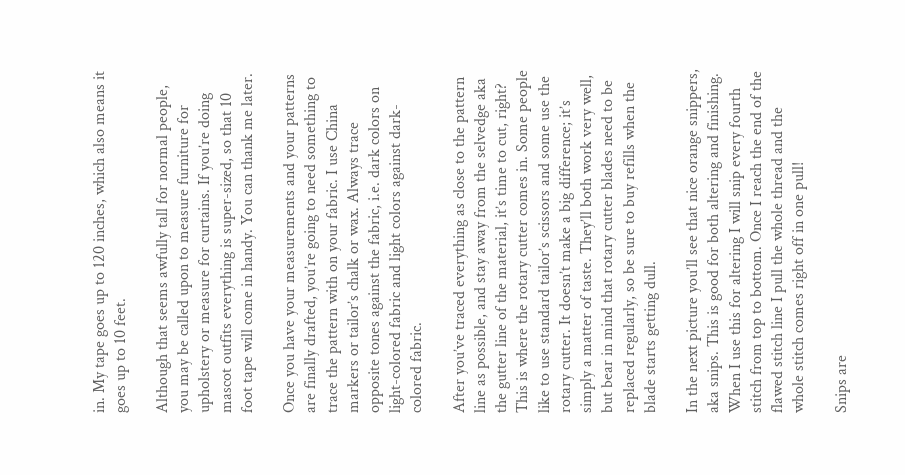in. My tape goes up to 120 inches, which also means it goes up to 10 feet.

Although that seems awfully tall for normal people, you may be called upon to measure furniture for upholstery or measure for curtains. If you’re doing mascot outfits everything is super-sized, so that 10 foot tape will come in handy. You can thank me later.

Once you have your measurements and your patterns are finally drafted, you’re going to need something to trace the pattern with on your fabric. I use China markers or tailor’s chalk or wax. Always trace opposite tones against the fabric, i.e. dark colors on light-colored fabric and light colors against dark-colored fabric.

After you’ve traced everything as close to the pattern line as possible, and stay away from the selvedge aka the gutter line of the material, it’s time to cut, right? This is where the rotary cutter comes in. Some people like to use standard tailor’s scissors and some use the rotary cutter. It doesn’t make a big difference; it’s simply a matter of taste. They’ll both work very well, but bear in mind that rotary cutter blades need to be replaced regularly, so be sure to buy refills when the blade starts getting dull.

In the next picture you’ll see that nice orange snippers, aka snips. This is good for both altering and finishing. When I use this for altering I will snip every fourth stitch from top to bottom. Once I reach the end of the flawed stitch line I pull the whole thread and the whole stitch comes right off in one pull!

Snips are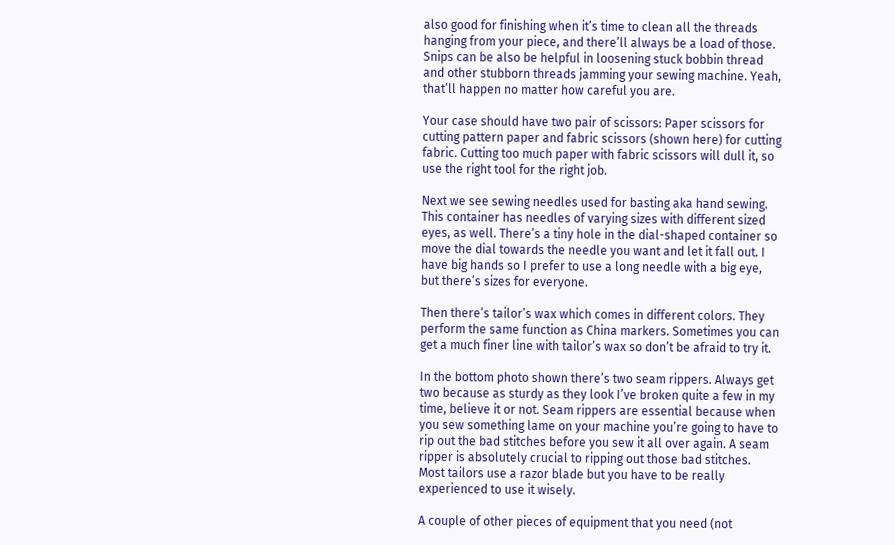also good for finishing when it’s time to clean all the threads hanging from your piece, and there’ll always be a load of those. Snips can be also be helpful in loosening stuck bobbin thread and other stubborn threads jamming your sewing machine. Yeah, that’ll happen no matter how careful you are.

Your case should have two pair of scissors: Paper scissors for cutting pattern paper and fabric scissors (shown here) for cutting fabric. Cutting too much paper with fabric scissors will dull it, so use the right tool for the right job.

Next we see sewing needles used for basting aka hand sewing. This container has needles of varying sizes with different sized eyes, as well. There’s a tiny hole in the dial-shaped container so move the dial towards the needle you want and let it fall out. I have big hands so I prefer to use a long needle with a big eye, but there’s sizes for everyone.

Then there’s tailor’s wax which comes in different colors. They perform the same function as China markers. Sometimes you can get a much finer line with tailor’s wax so don’t be afraid to try it.

In the bottom photo shown there’s two seam rippers. Always get two because as sturdy as they look I’ve broken quite a few in my time, believe it or not. Seam rippers are essential because when you sew something lame on your machine you’re going to have to rip out the bad stitches before you sew it all over again. A seam ripper is absolutely crucial to ripping out those bad stitches. Most tailors use a razor blade but you have to be really experienced to use it wisely.

A couple of other pieces of equipment that you need (not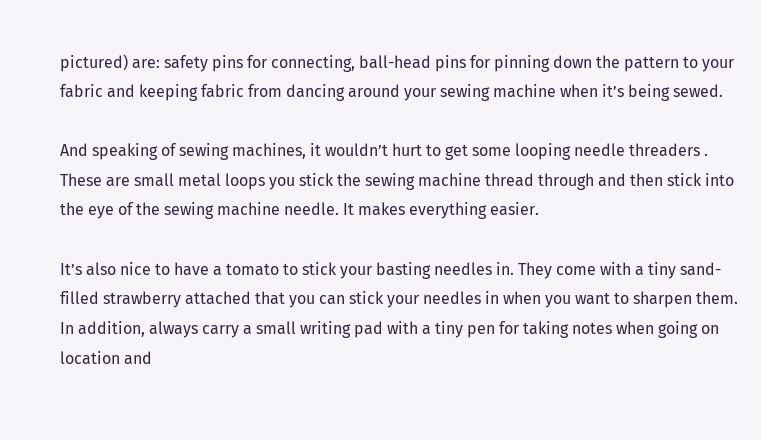pictured) are: safety pins for connecting, ball-head pins for pinning down the pattern to your fabric and keeping fabric from dancing around your sewing machine when it’s being sewed.

And speaking of sewing machines, it wouldn’t hurt to get some looping needle threaders . These are small metal loops you stick the sewing machine thread through and then stick into the eye of the sewing machine needle. It makes everything easier.

It’s also nice to have a tomato to stick your basting needles in. They come with a tiny sand-filled strawberry attached that you can stick your needles in when you want to sharpen them. In addition, always carry a small writing pad with a tiny pen for taking notes when going on location and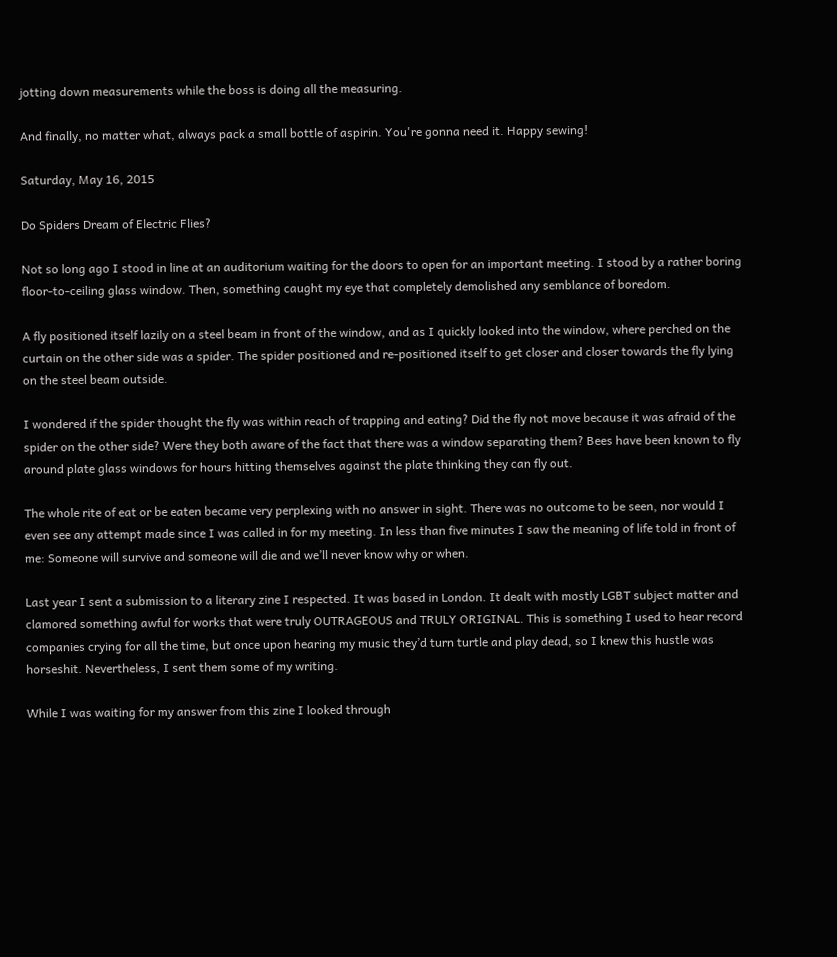jotting down measurements while the boss is doing all the measuring.

And finally, no matter what, always pack a small bottle of aspirin. You're gonna need it. Happy sewing!

Saturday, May 16, 2015

Do Spiders Dream of Electric Flies?

Not so long ago I stood in line at an auditorium waiting for the doors to open for an important meeting. I stood by a rather boring floor-to-ceiling glass window. Then, something caught my eye that completely demolished any semblance of boredom.

A fly positioned itself lazily on a steel beam in front of the window, and as I quickly looked into the window, where perched on the curtain on the other side was a spider. The spider positioned and re-positioned itself to get closer and closer towards the fly lying on the steel beam outside.

I wondered if the spider thought the fly was within reach of trapping and eating? Did the fly not move because it was afraid of the spider on the other side? Were they both aware of the fact that there was a window separating them? Bees have been known to fly around plate glass windows for hours hitting themselves against the plate thinking they can fly out.

The whole rite of eat or be eaten became very perplexing with no answer in sight. There was no outcome to be seen, nor would I even see any attempt made since I was called in for my meeting. In less than five minutes I saw the meaning of life told in front of me: Someone will survive and someone will die and we’ll never know why or when.

Last year I sent a submission to a literary zine I respected. It was based in London. It dealt with mostly LGBT subject matter and clamored something awful for works that were truly OUTRAGEOUS and TRULY ORIGINAL. This is something I used to hear record companies crying for all the time, but once upon hearing my music they’d turn turtle and play dead, so I knew this hustle was horseshit. Nevertheless, I sent them some of my writing.

While I was waiting for my answer from this zine I looked through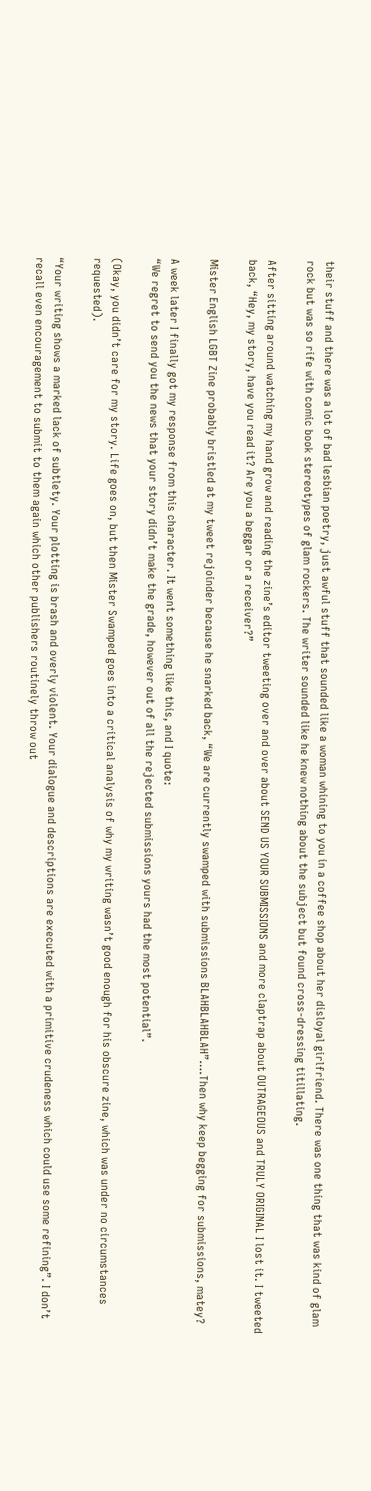their stuff and there was a lot of bad lesbian poetry, just awful stuff that sounded like a woman whining to you in a coffee shop about her disloyal girlfriend. There was one thing that was kind of glam rock but was so rife with comic book stereotypes of glam rockers. The writer sounded like he knew nothing about the subject but found cross-dressing titillating.

After sitting around watching my hand grow and reading the zine’s editor tweeting over and over about SEND US YOUR SUBMISSIONS and more claptrap about OUTRAGEOUS and TRULY ORIGINAL I lost it. I tweeted back, “Hey, my story, have you read it? Are you a beggar or a receiver?”

Mister English LGBT Zine probably bristled at my tweet rejoinder because he snarked back, “We are currently swamped with submissions BLAHBLAHBLAH”….Then why keep begging for submissions, matey?

A week later I finally got my response from this character. It went something like this, and I quote:
“We regret to send you the news that your story didn’t make the grade, however out of all the rejected submissions yours had the most potential”.

(Okay, you didn’t care for my story. Life goes on, but then Mister Swamped goes into a critical analysis of why my writing wasn’t good enough for his obscure zine, which was under no circumstances requested).

“Your writing shows a marked lack of subtlety. Your plotting is brash and overly violent. Your dialogue and descriptions are executed with a primitive crudeness which could use some refining”. I don’t recall even encouragement to submit to them again which other publishers routinely throw out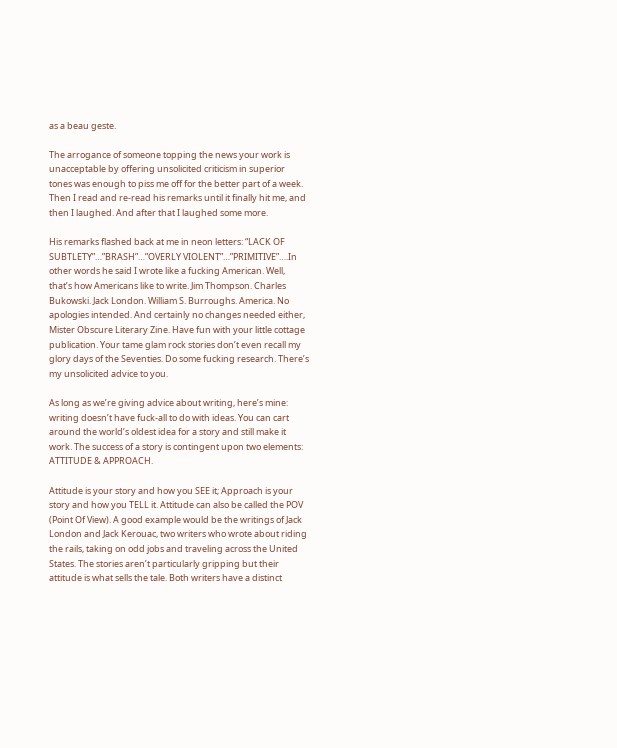as a beau geste.

The arrogance of someone topping the news your work is unacceptable by offering unsolicited criticism in superior tones was enough to piss me off for the better part of a week. Then I read and re-read his remarks until it finally hit me, and then I laughed. And after that I laughed some more.

His remarks flashed back at me in neon letters: “LACK OF SUBTLETY”…”BRASH”…”OVERLY VIOLENT”…”PRIMITIVE”….In other words he said I wrote like a fucking American. Well, that’s how Americans like to write. Jim Thompson. Charles Bukowski. Jack London. William S. Burroughs. America. No apologies intended. And certainly no changes needed either, Mister Obscure Literary Zine. Have fun with your little cottage publication. Your tame glam rock stories don’t even recall my glory days of the Seventies. Do some fucking research. There’s my unsolicited advice to you.

As long as we’re giving advice about writing, here’s mine: writing doesn’t have fuck-all to do with ideas. You can cart around the world’s oldest idea for a story and still make it work. The success of a story is contingent upon two elements: ATTITUDE & APPROACH.

Attitude is your story and how you SEE it; Approach is your story and how you TELL it. Attitude can also be called the POV (Point Of View). A good example would be the writings of Jack London and Jack Kerouac, two writers who wrote about riding the rails, taking on odd jobs and traveling across the United States. The stories aren’t particularly gripping but their attitude is what sells the tale. Both writers have a distinct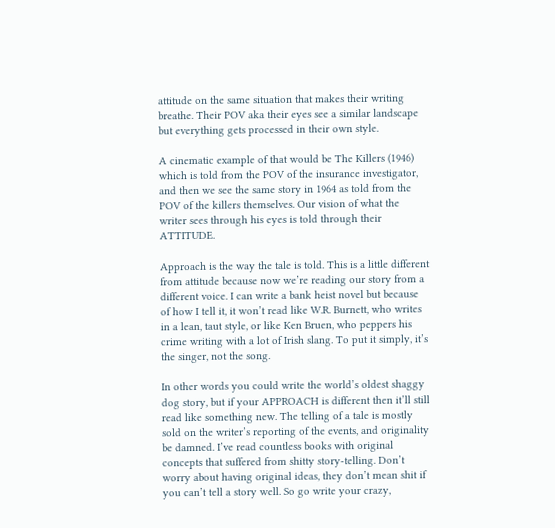attitude on the same situation that makes their writing breathe. Their POV aka their eyes see a similar landscape but everything gets processed in their own style.

A cinematic example of that would be The Killers (1946) which is told from the POV of the insurance investigator, and then we see the same story in 1964 as told from the POV of the killers themselves. Our vision of what the writer sees through his eyes is told through their ATTITUDE.

Approach is the way the tale is told. This is a little different from attitude because now we’re reading our story from a different voice. I can write a bank heist novel but because of how I tell it, it won’t read like W.R. Burnett, who writes in a lean, taut style, or like Ken Bruen, who peppers his crime writing with a lot of Irish slang. To put it simply, it’s the singer, not the song.

In other words you could write the world’s oldest shaggy dog story, but if your APPROACH is different then it’ll still read like something new. The telling of a tale is mostly sold on the writer’s reporting of the events, and originality be damned. I’ve read countless books with original concepts that suffered from shitty story-telling. Don’t worry about having original ideas, they don’t mean shit if you can’t tell a story well. So go write your crazy,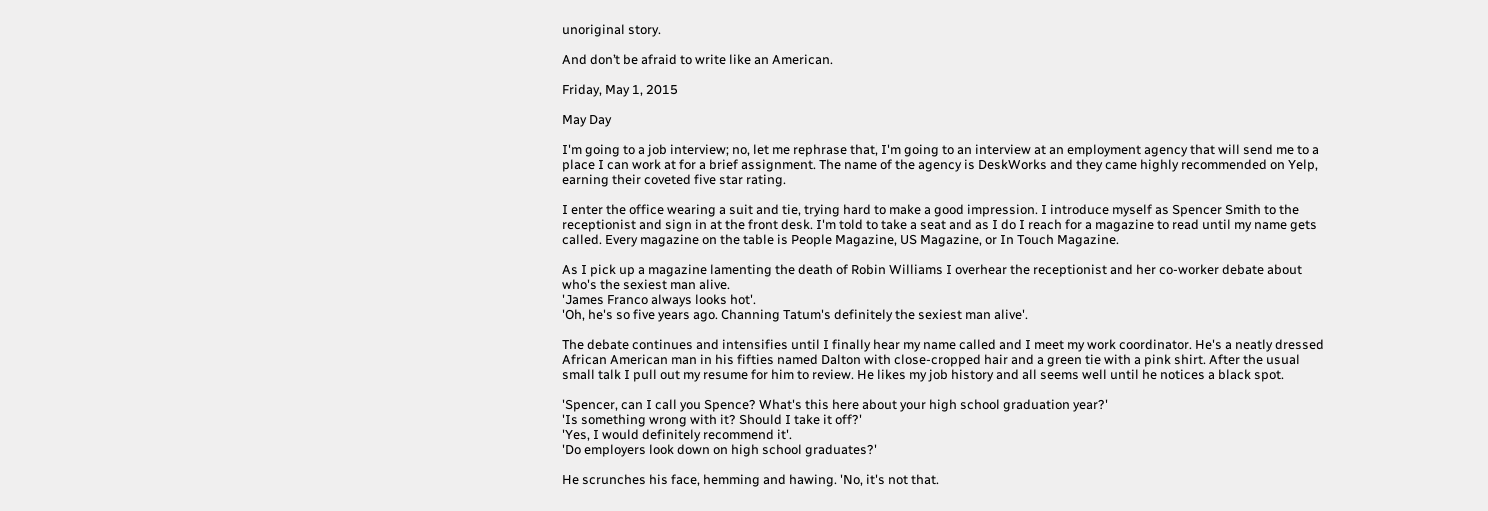unoriginal story.

And don’t be afraid to write like an American.

Friday, May 1, 2015

May Day

I'm going to a job interview; no, let me rephrase that, I'm going to an interview at an employment agency that will send me to a place I can work at for a brief assignment. The name of the agency is DeskWorks and they came highly recommended on Yelp, earning their coveted five star rating.

I enter the office wearing a suit and tie, trying hard to make a good impression. I introduce myself as Spencer Smith to the receptionist and sign in at the front desk. I'm told to take a seat and as I do I reach for a magazine to read until my name gets called. Every magazine on the table is People Magazine, US Magazine, or In Touch Magazine.

As I pick up a magazine lamenting the death of Robin Williams I overhear the receptionist and her co-worker debate about who's the sexiest man alive.
'James Franco always looks hot'.
'Oh, he's so five years ago. Channing Tatum's definitely the sexiest man alive'.

The debate continues and intensifies until I finally hear my name called and I meet my work coordinator. He's a neatly dressed African American man in his fifties named Dalton with close-cropped hair and a green tie with a pink shirt. After the usual small talk I pull out my resume for him to review. He likes my job history and all seems well until he notices a black spot.

'Spencer, can I call you Spence? What's this here about your high school graduation year?'
'Is something wrong with it? Should I take it off?'
'Yes, I would definitely recommend it'.
'Do employers look down on high school graduates?'

He scrunches his face, hemming and hawing. 'No, it's not that.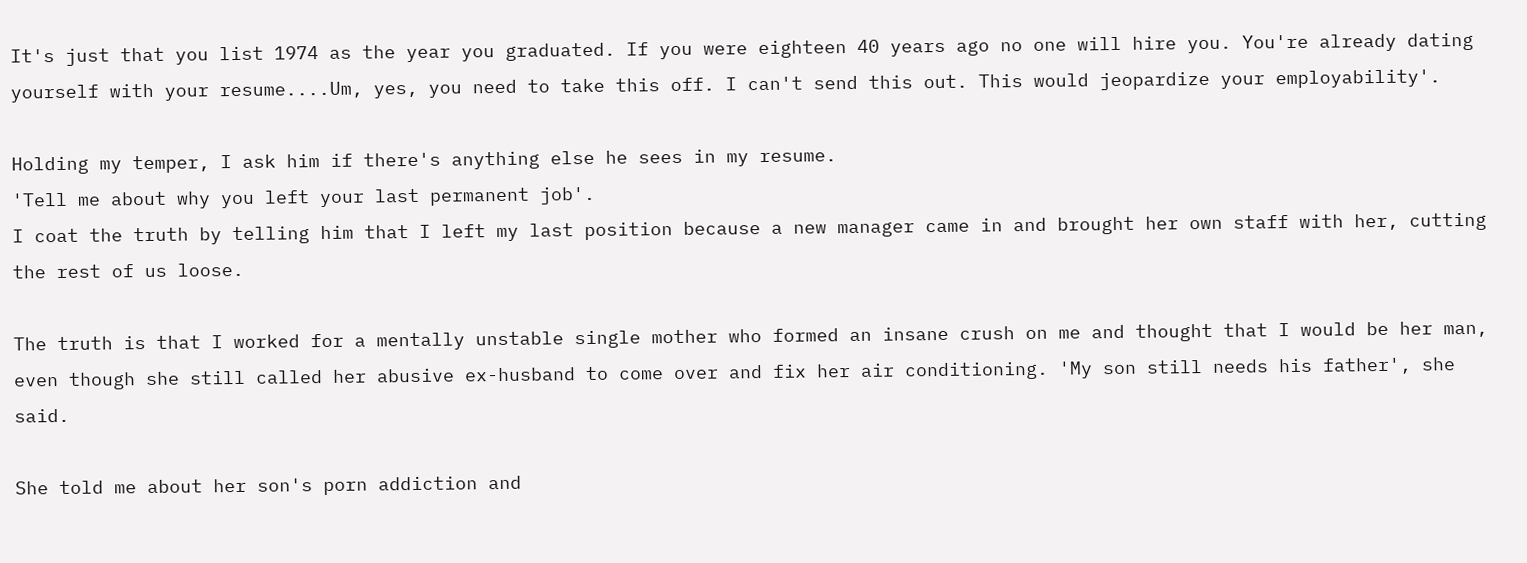It's just that you list 1974 as the year you graduated. If you were eighteen 40 years ago no one will hire you. You're already dating yourself with your resume....Um, yes, you need to take this off. I can't send this out. This would jeopardize your employability'.

Holding my temper, I ask him if there's anything else he sees in my resume.
'Tell me about why you left your last permanent job'.
I coat the truth by telling him that I left my last position because a new manager came in and brought her own staff with her, cutting the rest of us loose.

The truth is that I worked for a mentally unstable single mother who formed an insane crush on me and thought that I would be her man, even though she still called her abusive ex-husband to come over and fix her air conditioning. 'My son still needs his father', she said.

She told me about her son's porn addiction and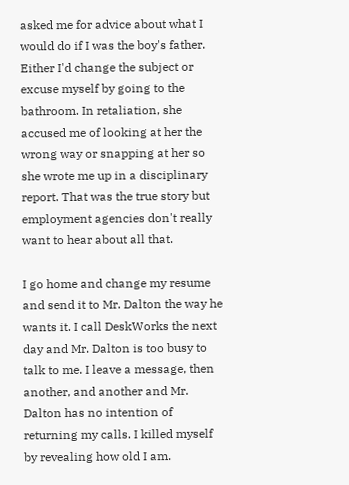asked me for advice about what I would do if I was the boy's father. Either I'd change the subject or excuse myself by going to the bathroom. In retaliation, she accused me of looking at her the wrong way or snapping at her so she wrote me up in a disciplinary report. That was the true story but employment agencies don't really want to hear about all that.

I go home and change my resume and send it to Mr. Dalton the way he wants it. I call DeskWorks the next day and Mr. Dalton is too busy to talk to me. I leave a message, then another, and another and Mr. Dalton has no intention of returning my calls. I killed myself by revealing how old I am.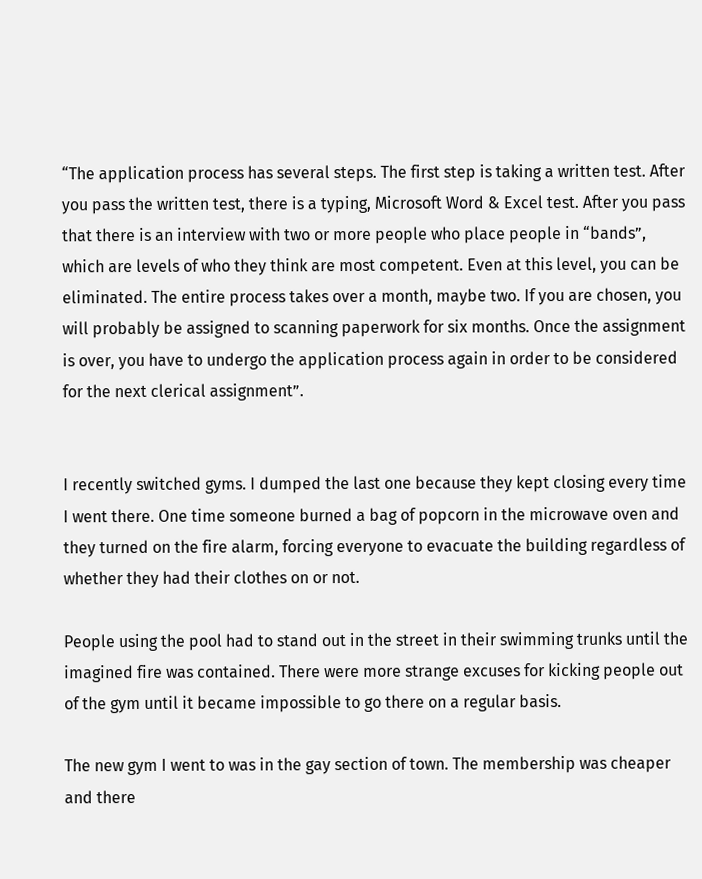“The application process has several steps. The first step is taking a written test. After you pass the written test, there is a typing, Microsoft Word & Excel test. After you pass that there is an interview with two or more people who place people in “bands”, which are levels of who they think are most competent. Even at this level, you can be eliminated. The entire process takes over a month, maybe two. If you are chosen, you will probably be assigned to scanning paperwork for six months. Once the assignment is over, you have to undergo the application process again in order to be considered for the next clerical assignment”.


I recently switched gyms. I dumped the last one because they kept closing every time I went there. One time someone burned a bag of popcorn in the microwave oven and they turned on the fire alarm, forcing everyone to evacuate the building regardless of whether they had their clothes on or not.

People using the pool had to stand out in the street in their swimming trunks until the imagined fire was contained. There were more strange excuses for kicking people out of the gym until it became impossible to go there on a regular basis.

The new gym I went to was in the gay section of town. The membership was cheaper and there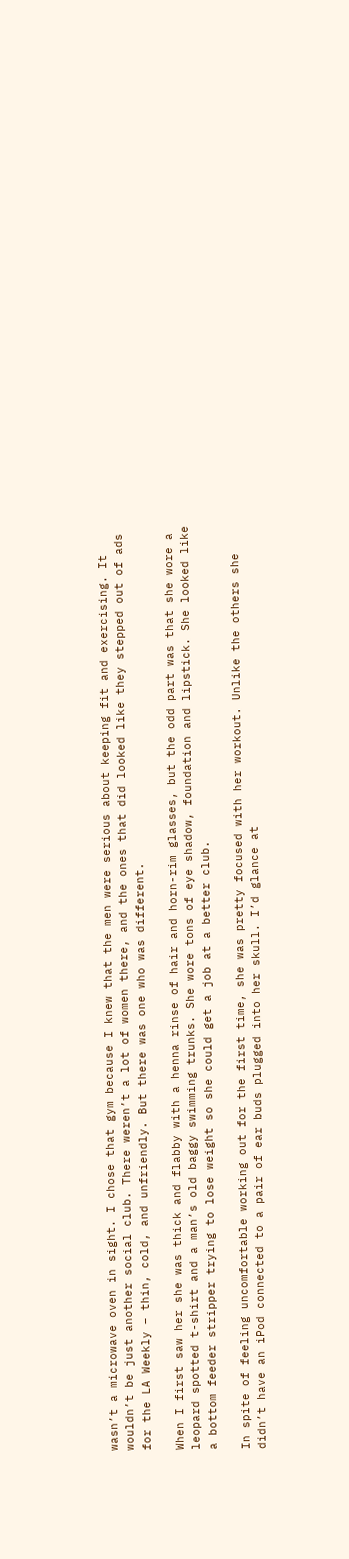wasn’t a microwave oven in sight. I chose that gym because I knew that the men were serious about keeping fit and exercising. It wouldn’t be just another social club. There weren’t a lot of women there, and the ones that did looked like they stepped out of ads for the LA Weekly – thin, cold, and unfriendly. But there was one who was different.

When I first saw her she was thick and flabby with a henna rinse of hair and horn-rim glasses, but the odd part was that she wore a leopard spotted t-shirt and a man’s old baggy swimming trunks. She wore tons of eye shadow, foundation and lipstick. She looked like a bottom feeder stripper trying to lose weight so she could get a job at a better club.

In spite of feeling uncomfortable working out for the first time, she was pretty focused with her workout. Unlike the others she didn’t have an iPod connected to a pair of ear buds plugged into her skull. I’d glance at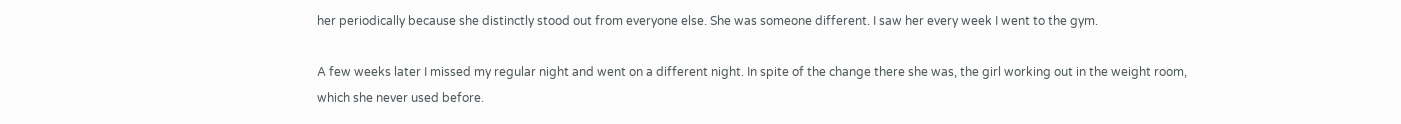her periodically because she distinctly stood out from everyone else. She was someone different. I saw her every week I went to the gym.

A few weeks later I missed my regular night and went on a different night. In spite of the change there she was, the girl working out in the weight room, which she never used before.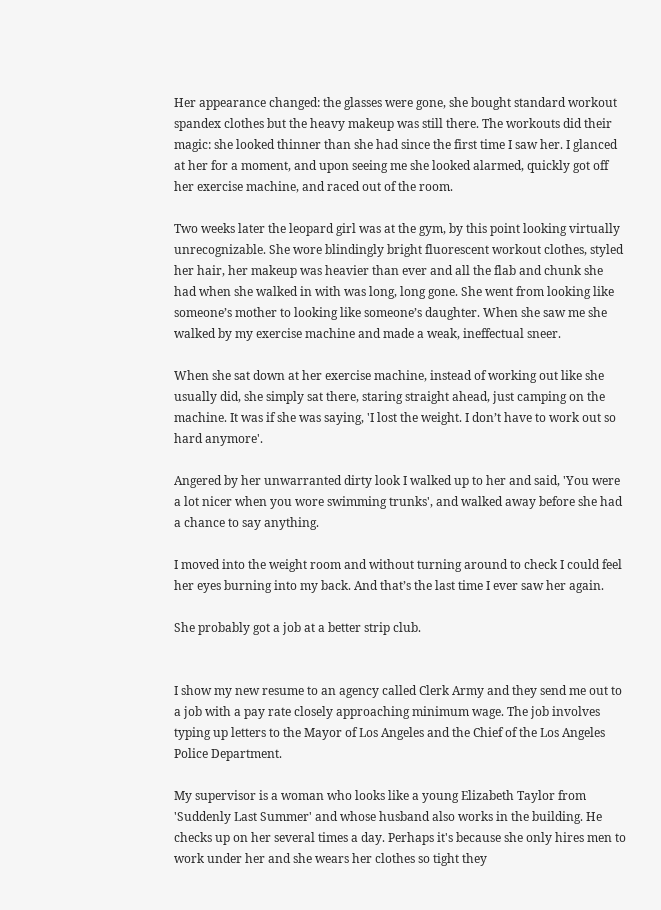Her appearance changed: the glasses were gone, she bought standard workout spandex clothes but the heavy makeup was still there. The workouts did their magic: she looked thinner than she had since the first time I saw her. I glanced at her for a moment, and upon seeing me she looked alarmed, quickly got off her exercise machine, and raced out of the room.

Two weeks later the leopard girl was at the gym, by this point looking virtually unrecognizable. She wore blindingly bright fluorescent workout clothes, styled her hair, her makeup was heavier than ever and all the flab and chunk she had when she walked in with was long, long gone. She went from looking like someone’s mother to looking like someone’s daughter. When she saw me she walked by my exercise machine and made a weak, ineffectual sneer.

When she sat down at her exercise machine, instead of working out like she usually did, she simply sat there, staring straight ahead, just camping on the machine. It was if she was saying, 'I lost the weight. I don’t have to work out so hard anymore'.

Angered by her unwarranted dirty look I walked up to her and said, 'You were a lot nicer when you wore swimming trunks', and walked away before she had a chance to say anything.

I moved into the weight room and without turning around to check I could feel her eyes burning into my back. And that’s the last time I ever saw her again.

She probably got a job at a better strip club.


I show my new resume to an agency called Clerk Army and they send me out to a job with a pay rate closely approaching minimum wage. The job involves typing up letters to the Mayor of Los Angeles and the Chief of the Los Angeles Police Department.

My supervisor is a woman who looks like a young Elizabeth Taylor from 'Suddenly Last Summer' and whose husband also works in the building. He checks up on her several times a day. Perhaps it's because she only hires men to work under her and she wears her clothes so tight they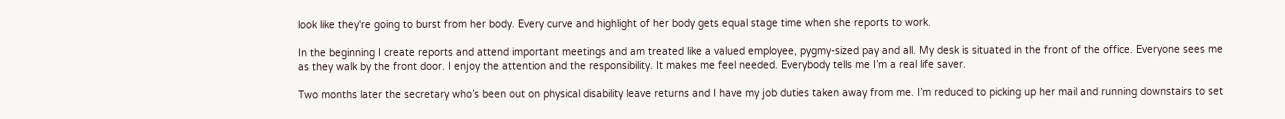look like they're going to burst from her body. Every curve and highlight of her body gets equal stage time when she reports to work.

In the beginning I create reports and attend important meetings and am treated like a valued employee, pygmy-sized pay and all. My desk is situated in the front of the office. Everyone sees me as they walk by the front door. I enjoy the attention and the responsibility. It makes me feel needed. Everybody tells me I’m a real life saver.

Two months later the secretary who’s been out on physical disability leave returns and I have my job duties taken away from me. I’m reduced to picking up her mail and running downstairs to set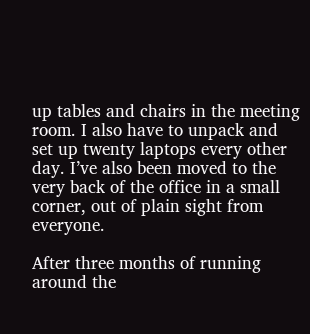up tables and chairs in the meeting room. I also have to unpack and set up twenty laptops every other day. I’ve also been moved to the very back of the office in a small corner, out of plain sight from everyone.

After three months of running around the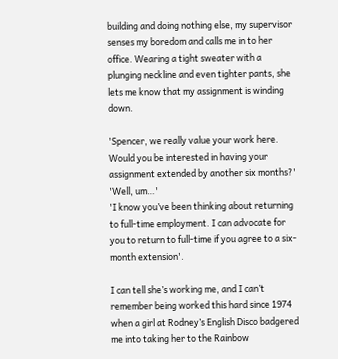building and doing nothing else, my supervisor senses my boredom and calls me in to her office. Wearing a tight sweater with a plunging neckline and even tighter pants, she lets me know that my assignment is winding down.

'Spencer, we really value your work here. Would you be interested in having your assignment extended by another six months?'
'Well, um…'
'I know you’ve been thinking about returning to full-time employment. I can advocate for you to return to full-time if you agree to a six-month extension'.

I can tell she’s working me, and I can’t remember being worked this hard since 1974 when a girl at Rodney’s English Disco badgered me into taking her to the Rainbow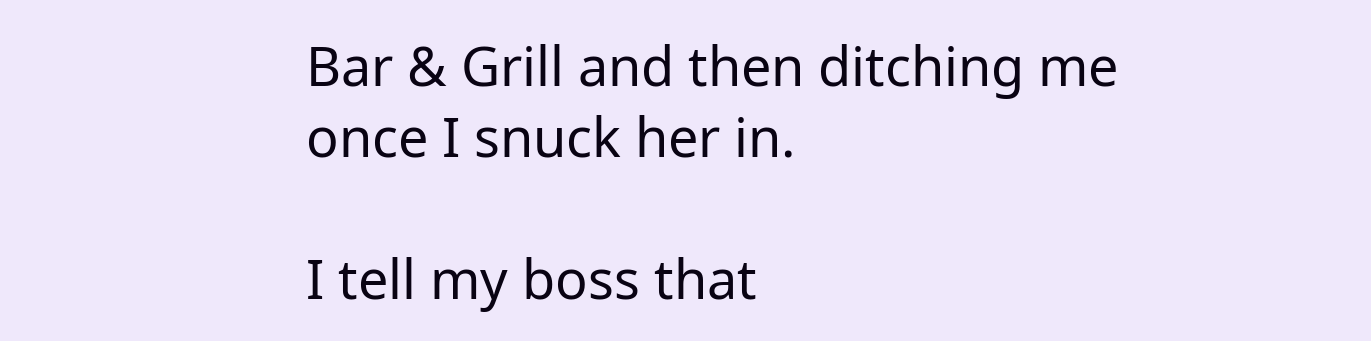Bar & Grill and then ditching me once I snuck her in.

I tell my boss that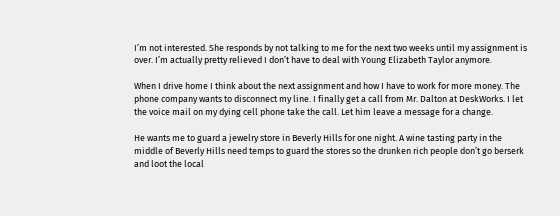I’m not interested. She responds by not talking to me for the next two weeks until my assignment is over. I’m actually pretty relieved I don’t have to deal with Young Elizabeth Taylor anymore.

When I drive home I think about the next assignment and how I have to work for more money. The phone company wants to disconnect my line. I finally get a call from Mr. Dalton at DeskWorks. I let the voice mail on my dying cell phone take the call. Let him leave a message for a change.

He wants me to guard a jewelry store in Beverly Hills for one night. A wine tasting party in the middle of Beverly Hills need temps to guard the stores so the drunken rich people don’t go berserk and loot the local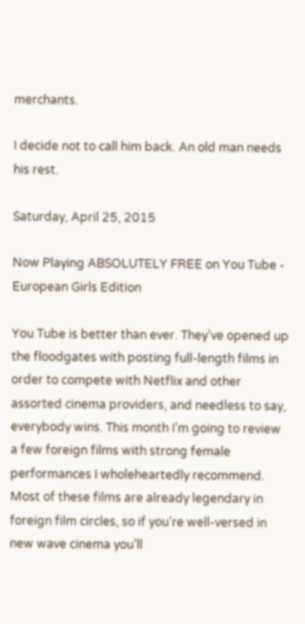merchants.

I decide not to call him back. An old man needs his rest.

Saturday, April 25, 2015

Now Playing ABSOLUTELY FREE on You Tube - European Girls Edition

You Tube is better than ever. They’ve opened up the floodgates with posting full-length films in order to compete with Netflix and other assorted cinema providers, and needless to say, everybody wins. This month I’m going to review a few foreign films with strong female performances I wholeheartedly recommend. Most of these films are already legendary in foreign film circles, so if you’re well-versed in new wave cinema you’ll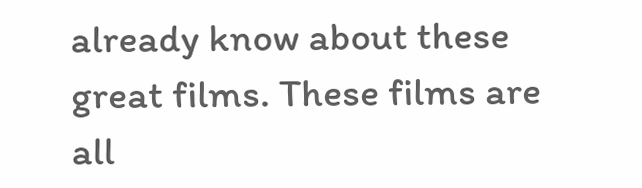already know about these great films. These films are all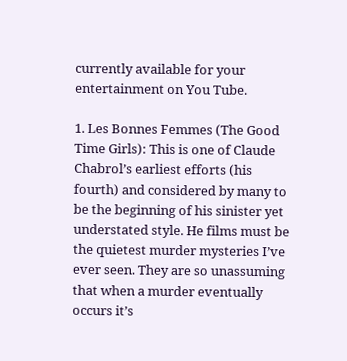currently available for your entertainment on You Tube.

1. Les Bonnes Femmes (The Good Time Girls): This is one of Claude Chabrol’s earliest efforts (his fourth) and considered by many to be the beginning of his sinister yet understated style. He films must be the quietest murder mysteries I’ve ever seen. They are so unassuming that when a murder eventually occurs it’s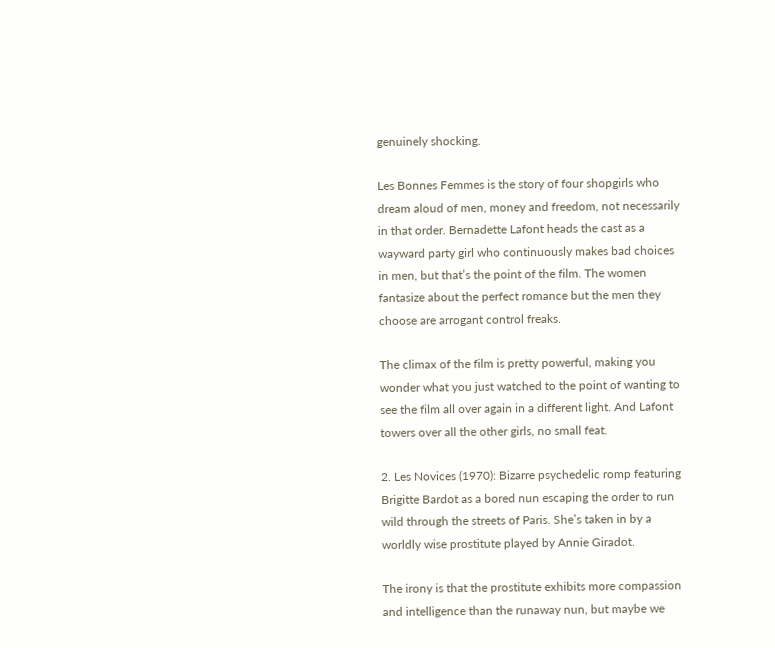genuinely shocking.

Les Bonnes Femmes is the story of four shopgirls who dream aloud of men, money and freedom, not necessarily in that order. Bernadette Lafont heads the cast as a wayward party girl who continuously makes bad choices in men, but that’s the point of the film. The women fantasize about the perfect romance but the men they choose are arrogant control freaks.

The climax of the film is pretty powerful, making you wonder what you just watched to the point of wanting to see the film all over again in a different light. And Lafont towers over all the other girls, no small feat.

2. Les Novices (1970): Bizarre psychedelic romp featuring Brigitte Bardot as a bored nun escaping the order to run wild through the streets of Paris. She’s taken in by a worldly wise prostitute played by Annie Giradot.

The irony is that the prostitute exhibits more compassion and intelligence than the runaway nun, but maybe we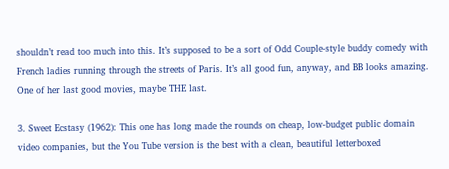shouldn’t read too much into this. It’s supposed to be a sort of Odd Couple-style buddy comedy with French ladies running through the streets of Paris. It’s all good fun, anyway, and BB looks amazing. One of her last good movies, maybe THE last.

3. Sweet Ecstasy (1962): This one has long made the rounds on cheap, low-budget public domain video companies, but the You Tube version is the best with a clean, beautiful letterboxed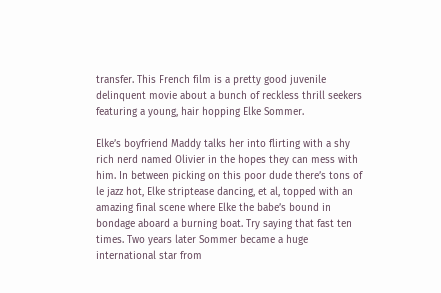transfer. This French film is a pretty good juvenile delinquent movie about a bunch of reckless thrill seekers featuring a young, hair hopping Elke Sommer.

Elke’s boyfriend Maddy talks her into flirting with a shy rich nerd named Olivier in the hopes they can mess with him. In between picking on this poor dude there’s tons of le jazz hot, Elke striptease dancing, et al, topped with an amazing final scene where Elke the babe’s bound in bondage aboard a burning boat. Try saying that fast ten times. Two years later Sommer became a huge international star from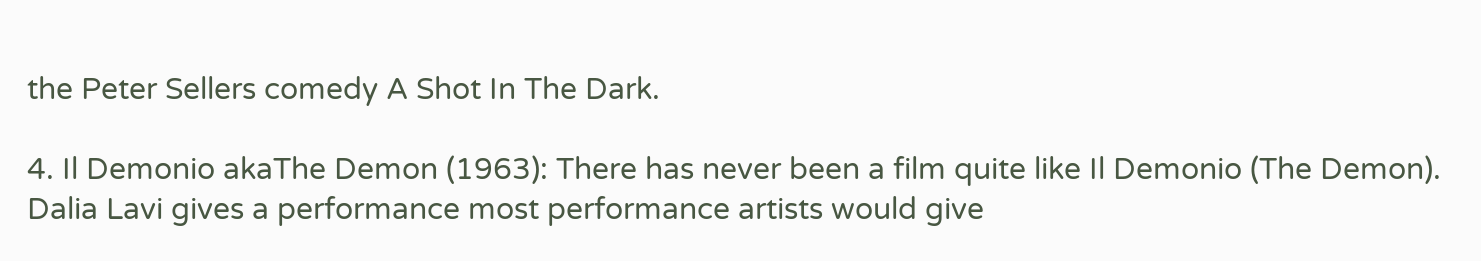the Peter Sellers comedy A Shot In The Dark.

4. Il Demonio akaThe Demon (1963): There has never been a film quite like Il Demonio (The Demon). Dalia Lavi gives a performance most performance artists would give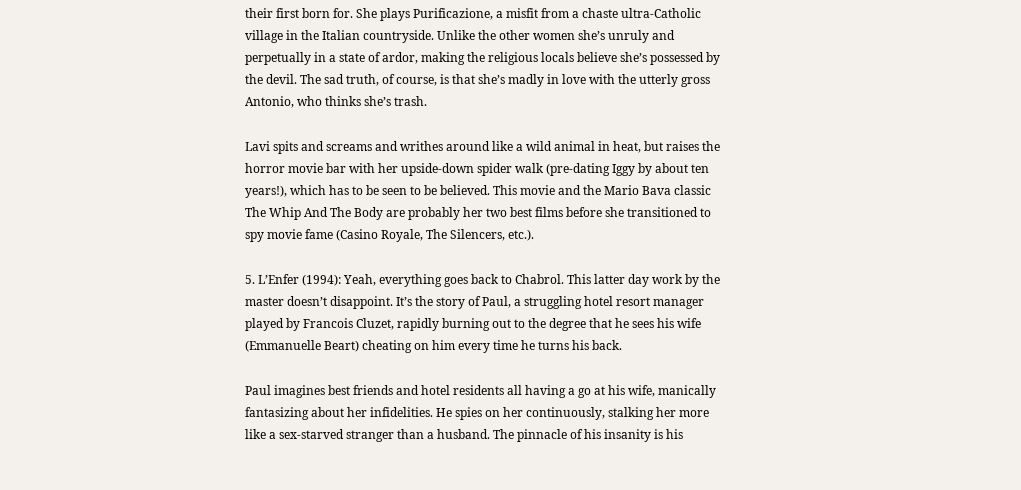their first born for. She plays Purificazione, a misfit from a chaste ultra-Catholic village in the Italian countryside. Unlike the other women she’s unruly and perpetually in a state of ardor, making the religious locals believe she’s possessed by the devil. The sad truth, of course, is that she’s madly in love with the utterly gross Antonio, who thinks she’s trash.

Lavi spits and screams and writhes around like a wild animal in heat, but raises the horror movie bar with her upside-down spider walk (pre-dating Iggy by about ten years!), which has to be seen to be believed. This movie and the Mario Bava classic The Whip And The Body are probably her two best films before she transitioned to spy movie fame (Casino Royale, The Silencers, etc.).

5. L’Enfer (1994): Yeah, everything goes back to Chabrol. This latter day work by the master doesn’t disappoint. It’s the story of Paul, a struggling hotel resort manager played by Francois Cluzet, rapidly burning out to the degree that he sees his wife (Emmanuelle Beart) cheating on him every time he turns his back.

Paul imagines best friends and hotel residents all having a go at his wife, manically fantasizing about her infidelities. He spies on her continuously, stalking her more like a sex-starved stranger than a husband. The pinnacle of his insanity is his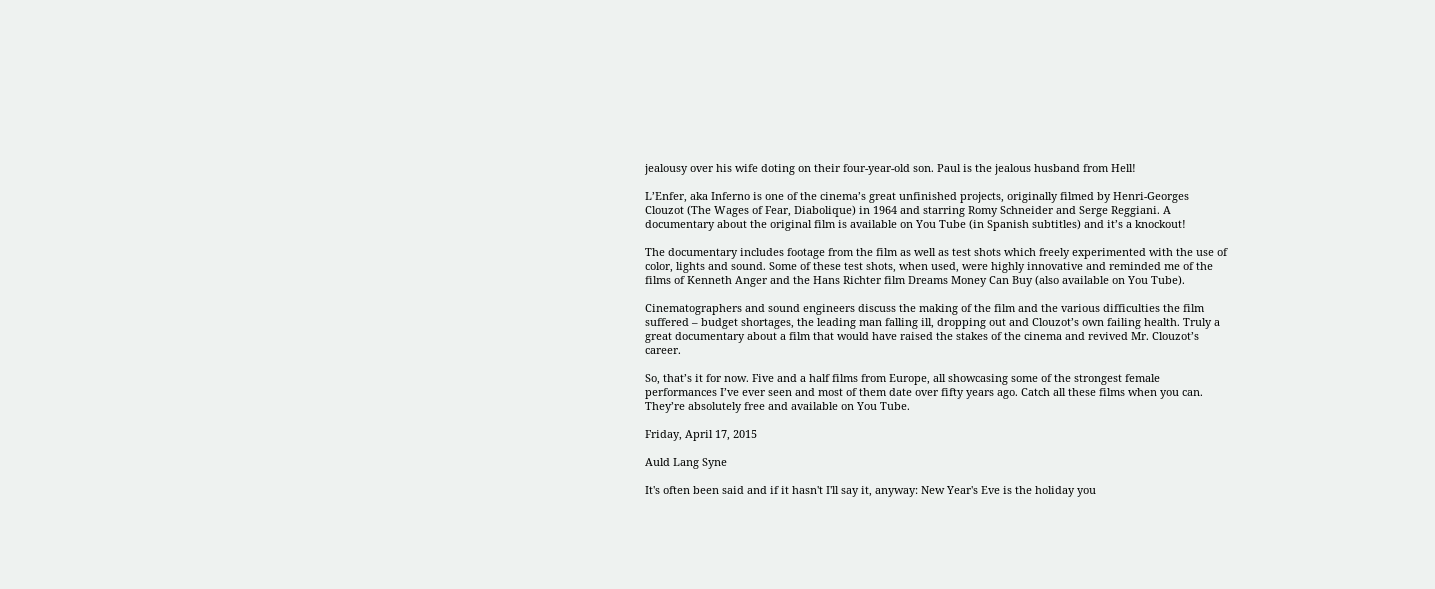jealousy over his wife doting on their four-year-old son. Paul is the jealous husband from Hell!

L’Enfer, aka Inferno is one of the cinema’s great unfinished projects, originally filmed by Henri-Georges Clouzot (The Wages of Fear, Diabolique) in 1964 and starring Romy Schneider and Serge Reggiani. A documentary about the original film is available on You Tube (in Spanish subtitles) and it’s a knockout!

The documentary includes footage from the film as well as test shots which freely experimented with the use of color, lights and sound. Some of these test shots, when used, were highly innovative and reminded me of the films of Kenneth Anger and the Hans Richter film Dreams Money Can Buy (also available on You Tube).

Cinematographers and sound engineers discuss the making of the film and the various difficulties the film suffered – budget shortages, the leading man falling ill, dropping out and Clouzot’s own failing health. Truly a great documentary about a film that would have raised the stakes of the cinema and revived Mr. Clouzot’s career.

So, that’s it for now. Five and a half films from Europe, all showcasing some of the strongest female performances I’ve ever seen and most of them date over fifty years ago. Catch all these films when you can. They’re absolutely free and available on You Tube.

Friday, April 17, 2015

Auld Lang Syne

It's often been said and if it hasn't I'll say it, anyway: New Year's Eve is the holiday you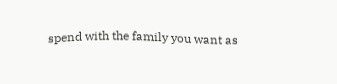spend with the family you want as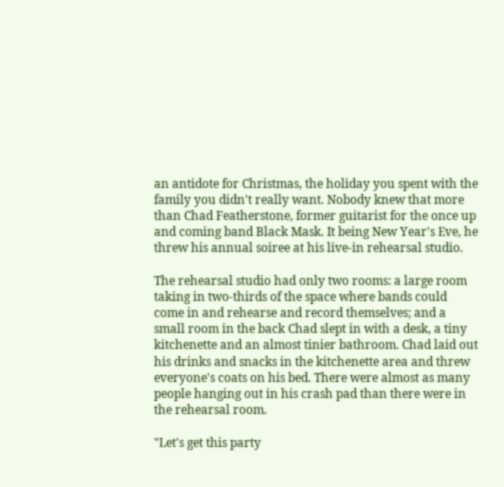an antidote for Christmas, the holiday you spent with the family you didn't really want. Nobody knew that more than Chad Featherstone, former guitarist for the once up and coming band Black Mask. It being New Year's Eve, he threw his annual soiree at his live-in rehearsal studio.

The rehearsal studio had only two rooms: a large room taking in two-thirds of the space where bands could come in and rehearse and record themselves; and a small room in the back Chad slept in with a desk, a tiny kitchenette and an almost tinier bathroom. Chad laid out his drinks and snacks in the kitchenette area and threw everyone's coats on his bed. There were almost as many people hanging out in his crash pad than there were in the rehearsal room.

"Let's get this party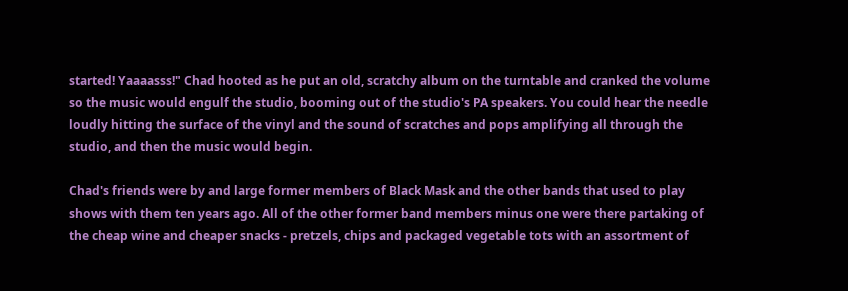started! Yaaaasss!" Chad hooted as he put an old, scratchy album on the turntable and cranked the volume so the music would engulf the studio, booming out of the studio's PA speakers. You could hear the needle loudly hitting the surface of the vinyl and the sound of scratches and pops amplifying all through the studio, and then the music would begin.

Chad's friends were by and large former members of Black Mask and the other bands that used to play shows with them ten years ago. All of the other former band members minus one were there partaking of the cheap wine and cheaper snacks - pretzels, chips and packaged vegetable tots with an assortment of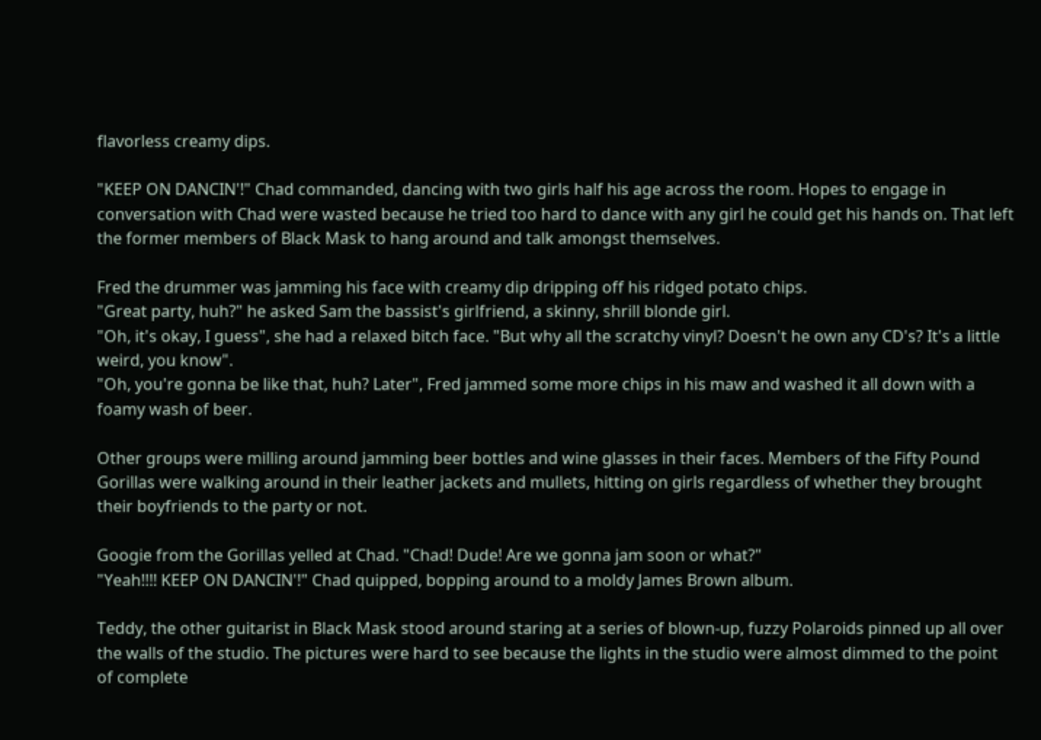flavorless creamy dips.

"KEEP ON DANCIN'!" Chad commanded, dancing with two girls half his age across the room. Hopes to engage in conversation with Chad were wasted because he tried too hard to dance with any girl he could get his hands on. That left the former members of Black Mask to hang around and talk amongst themselves.

Fred the drummer was jamming his face with creamy dip dripping off his ridged potato chips.
"Great party, huh?" he asked Sam the bassist's girlfriend, a skinny, shrill blonde girl.
"Oh, it's okay, I guess", she had a relaxed bitch face. "But why all the scratchy vinyl? Doesn't he own any CD's? It's a little weird, you know".
"Oh, you're gonna be like that, huh? Later", Fred jammed some more chips in his maw and washed it all down with a foamy wash of beer.

Other groups were milling around jamming beer bottles and wine glasses in their faces. Members of the Fifty Pound Gorillas were walking around in their leather jackets and mullets, hitting on girls regardless of whether they brought their boyfriends to the party or not.

Googie from the Gorillas yelled at Chad. "Chad! Dude! Are we gonna jam soon or what?"
"Yeah!!!! KEEP ON DANCIN'!" Chad quipped, bopping around to a moldy James Brown album.

Teddy, the other guitarist in Black Mask stood around staring at a series of blown-up, fuzzy Polaroids pinned up all over the walls of the studio. The pictures were hard to see because the lights in the studio were almost dimmed to the point of complete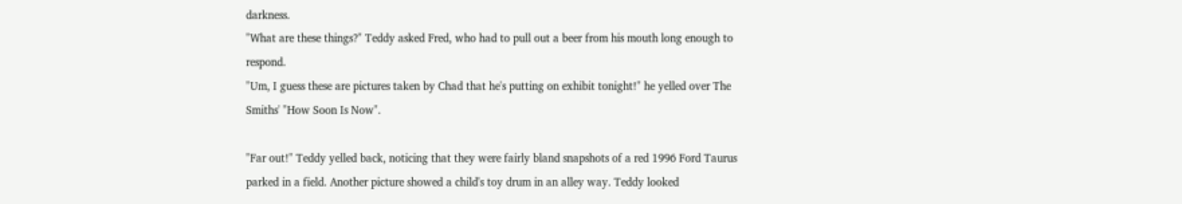darkness.
"What are these things?" Teddy asked Fred, who had to pull out a beer from his mouth long enough to respond.
"Um, I guess these are pictures taken by Chad that he's putting on exhibit tonight!" he yelled over The Smiths' "How Soon Is Now".

"Far out!" Teddy yelled back, noticing that they were fairly bland snapshots of a red 1996 Ford Taurus parked in a field. Another picture showed a child's toy drum in an alley way. Teddy looked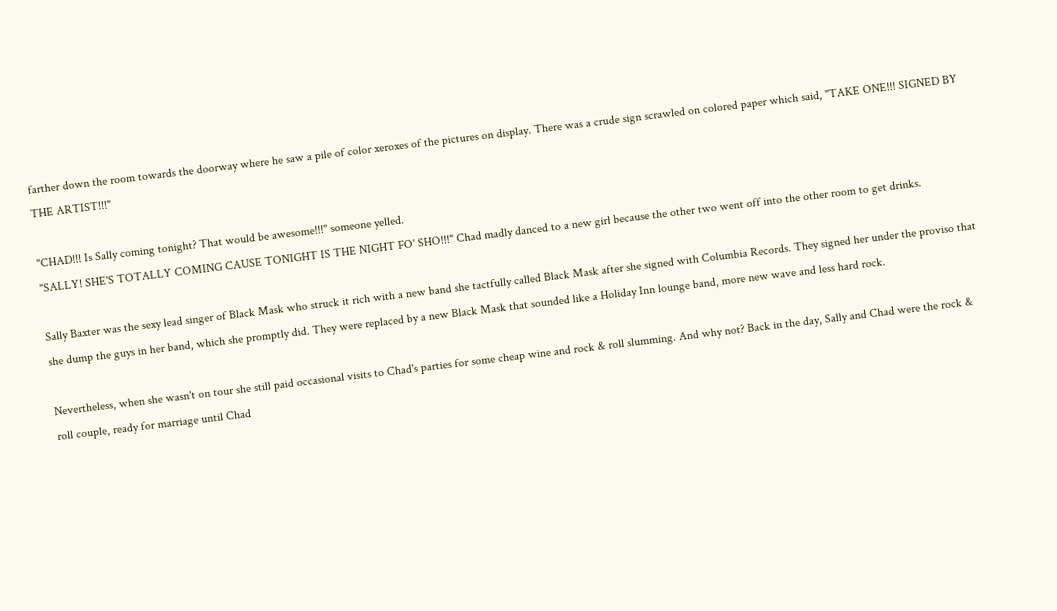farther down the room towards the doorway where he saw a pile of color xeroxes of the pictures on display. There was a crude sign scrawled on colored paper which said, "TAKE ONE!!! SIGNED BY THE ARTIST!!!"

"CHAD!!! Is Sally coming tonight? That would be awesome!!!" someone yelled.
"SALLY! SHE'S TOTALLY COMING CAUSE TONIGHT IS THE NIGHT FO' SHO!!!" Chad madly danced to a new girl because the other two went off into the other room to get drinks.

Sally Baxter was the sexy lead singer of Black Mask who struck it rich with a new band she tactfully called Black Mask after she signed with Columbia Records. They signed her under the proviso that she dump the guys in her band, which she promptly did. They were replaced by a new Black Mask that sounded like a Holiday Inn lounge band, more new wave and less hard rock.

Nevertheless, when she wasn't on tour she still paid occasional visits to Chad's parties for some cheap wine and rock & roll slumming. And why not? Back in the day, Sally and Chad were the rock & roll couple, ready for marriage until Chad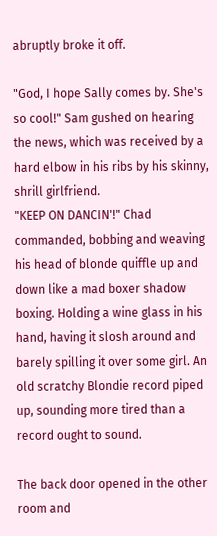abruptly broke it off.

"God, I hope Sally comes by. She's so cool!" Sam gushed on hearing the news, which was received by a hard elbow in his ribs by his skinny, shrill girlfriend.
"KEEP ON DANCIN'!" Chad commanded, bobbing and weaving his head of blonde quiffle up and down like a mad boxer shadow boxing. Holding a wine glass in his hand, having it slosh around and barely spilling it over some girl. An old scratchy Blondie record piped up, sounding more tired than a record ought to sound.

The back door opened in the other room and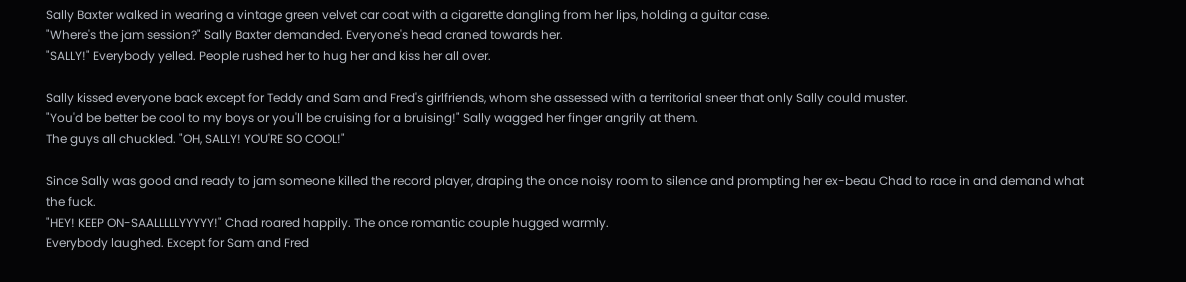Sally Baxter walked in wearing a vintage green velvet car coat with a cigarette dangling from her lips, holding a guitar case.
"Where's the jam session?" Sally Baxter demanded. Everyone's head craned towards her.
"SALLY!" Everybody yelled. People rushed her to hug her and kiss her all over.

Sally kissed everyone back except for Teddy and Sam and Fred's girlfriends, whom she assessed with a territorial sneer that only Sally could muster.
"You'd be better be cool to my boys or you'll be cruising for a bruising!" Sally wagged her finger angrily at them.
The guys all chuckled. "OH, SALLY! YOU'RE SO COOL!"

Since Sally was good and ready to jam someone killed the record player, draping the once noisy room to silence and prompting her ex-beau Chad to race in and demand what the fuck.
"HEY! KEEP ON-SAALLLLLYYYYY!" Chad roared happily. The once romantic couple hugged warmly.
Everybody laughed. Except for Sam and Fred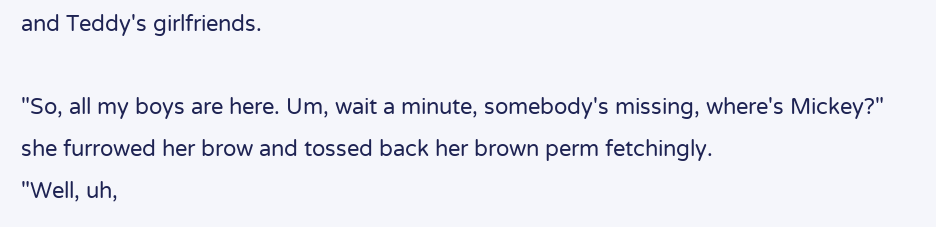and Teddy's girlfriends.

"So, all my boys are here. Um, wait a minute, somebody's missing, where's Mickey?" she furrowed her brow and tossed back her brown perm fetchingly.
"Well, uh,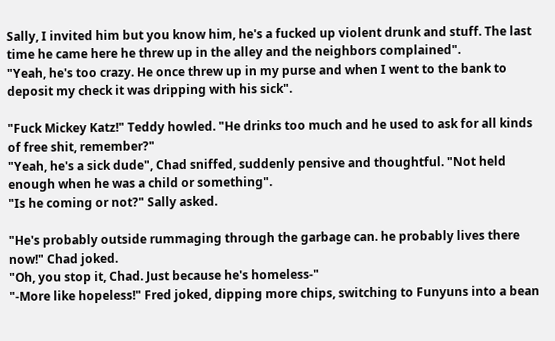Sally, I invited him but you know him, he's a fucked up violent drunk and stuff. The last time he came here he threw up in the alley and the neighbors complained".
"Yeah, he's too crazy. He once threw up in my purse and when I went to the bank to deposit my check it was dripping with his sick".

"Fuck Mickey Katz!" Teddy howled. "He drinks too much and he used to ask for all kinds of free shit, remember?"
"Yeah, he's a sick dude", Chad sniffed, suddenly pensive and thoughtful. "Not held enough when he was a child or something".
"Is he coming or not?" Sally asked.

"He's probably outside rummaging through the garbage can. he probably lives there now!" Chad joked.
"Oh, you stop it, Chad. Just because he's homeless-"
"-More like hopeless!" Fred joked, dipping more chips, switching to Funyuns into a bean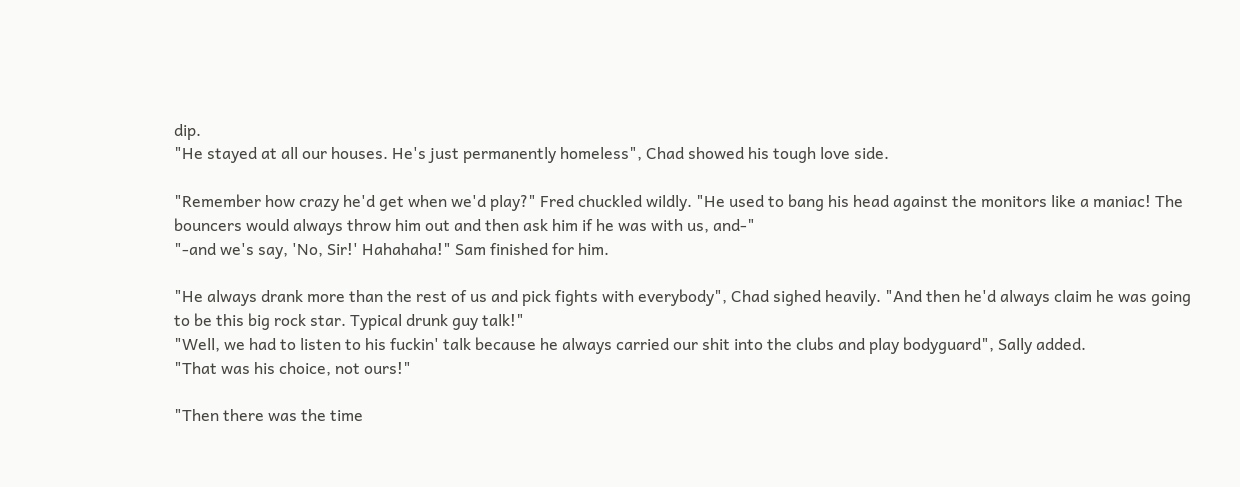dip.
"He stayed at all our houses. He's just permanently homeless", Chad showed his tough love side.

"Remember how crazy he'd get when we'd play?" Fred chuckled wildly. "He used to bang his head against the monitors like a maniac! The bouncers would always throw him out and then ask him if he was with us, and-"
"-and we's say, 'No, Sir!' Hahahaha!" Sam finished for him.

"He always drank more than the rest of us and pick fights with everybody", Chad sighed heavily. "And then he'd always claim he was going to be this big rock star. Typical drunk guy talk!"
"Well, we had to listen to his fuckin' talk because he always carried our shit into the clubs and play bodyguard", Sally added.
"That was his choice, not ours!"

"Then there was the time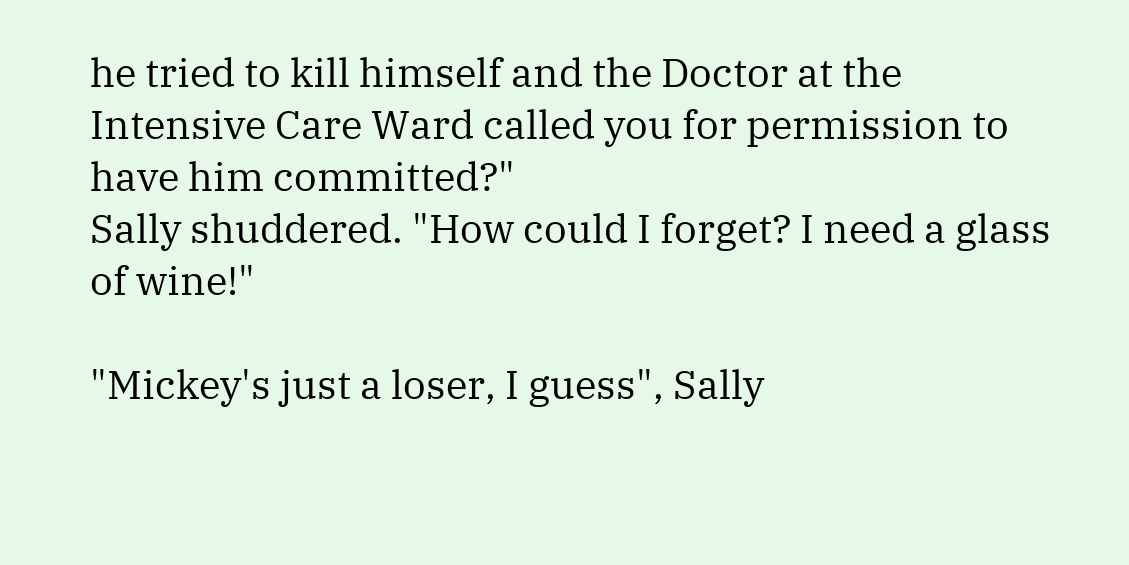he tried to kill himself and the Doctor at the Intensive Care Ward called you for permission to have him committed?"
Sally shuddered. "How could I forget? I need a glass of wine!"

"Mickey's just a loser, I guess", Sally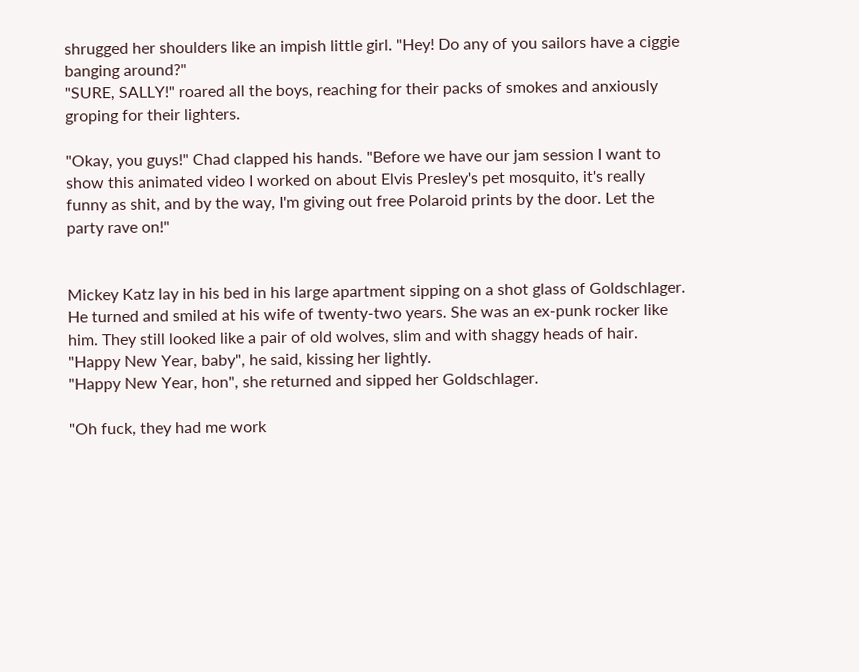shrugged her shoulders like an impish little girl. "Hey! Do any of you sailors have a ciggie banging around?"
"SURE, SALLY!" roared all the boys, reaching for their packs of smokes and anxiously groping for their lighters.

"Okay, you guys!" Chad clapped his hands. "Before we have our jam session I want to show this animated video I worked on about Elvis Presley's pet mosquito, it's really funny as shit, and by the way, I'm giving out free Polaroid prints by the door. Let the party rave on!"


Mickey Katz lay in his bed in his large apartment sipping on a shot glass of Goldschlager. He turned and smiled at his wife of twenty-two years. She was an ex-punk rocker like him. They still looked like a pair of old wolves, slim and with shaggy heads of hair.
"Happy New Year, baby", he said, kissing her lightly.
"Happy New Year, hon", she returned and sipped her Goldschlager.

"Oh fuck, they had me work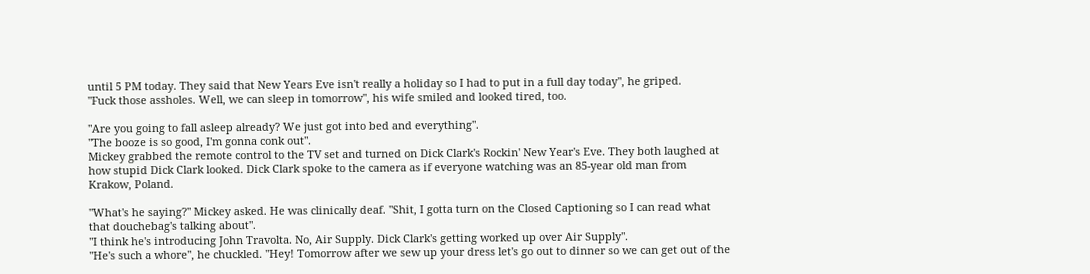until 5 PM today. They said that New Years Eve isn't really a holiday so I had to put in a full day today", he griped.
"Fuck those assholes. Well, we can sleep in tomorrow", his wife smiled and looked tired, too.

"Are you going to fall asleep already? We just got into bed and everything".
"The booze is so good, I'm gonna conk out".
Mickey grabbed the remote control to the TV set and turned on Dick Clark's Rockin' New Year's Eve. They both laughed at how stupid Dick Clark looked. Dick Clark spoke to the camera as if everyone watching was an 85-year old man from Krakow, Poland.

"What's he saying?" Mickey asked. He was clinically deaf. "Shit, I gotta turn on the Closed Captioning so I can read what that douchebag's talking about".
"I think he's introducing John Travolta. No, Air Supply. Dick Clark's getting worked up over Air Supply".
"He's such a whore", he chuckled. "Hey! Tomorrow after we sew up your dress let's go out to dinner so we can get out of the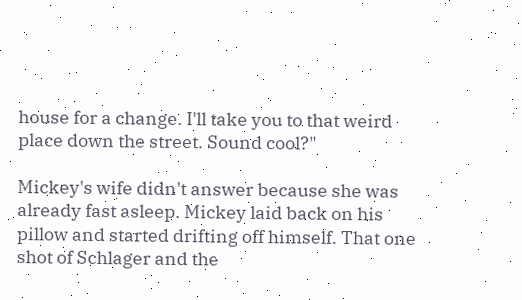house for a change. I'll take you to that weird place down the street. Sound cool?"

Mickey's wife didn't answer because she was already fast asleep. Mickey laid back on his pillow and started drifting off himself. That one shot of Schlager and the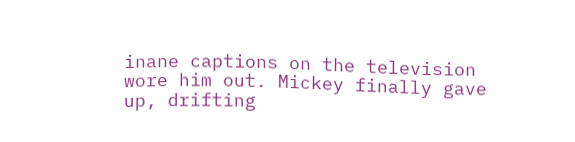inane captions on the television wore him out. Mickey finally gave up, drifting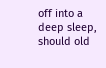off into a deep sleep, should old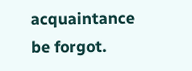acquaintance be forgot.